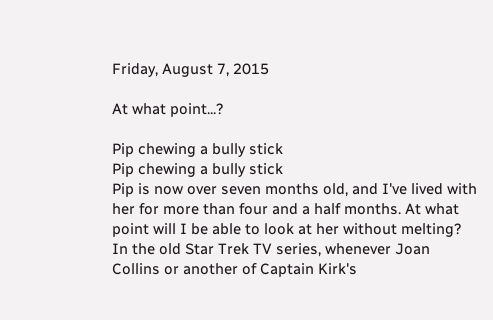Friday, August 7, 2015

At what point...?

Pip chewing a bully stick
Pip chewing a bully stick
Pip is now over seven months old, and I've lived with her for more than four and a half months. At what point will I be able to look at her without melting? In the old Star Trek TV series, whenever Joan Collins or another of Captain Kirk's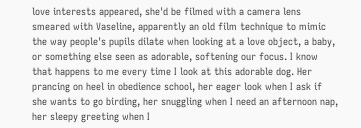love interests appeared, she'd be filmed with a camera lens smeared with Vaseline, apparently an old film technique to mimic the way people's pupils dilate when looking at a love object, a baby, or something else seen as adorable, softening our focus. I know that happens to me every time I look at this adorable dog. Her prancing on heel in obedience school, her eager look when I ask if she wants to go birding, her snuggling when I need an afternoon nap, her sleepy greeting when I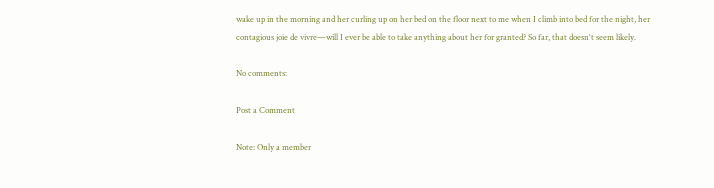wake up in the morning and her curling up on her bed on the floor next to me when I climb into bed for the night, her contagious joie de vivre—will I ever be able to take anything about her for granted? So far, that doesn't seem likely.

No comments:

Post a Comment

Note: Only a member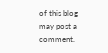of this blog may post a comment.